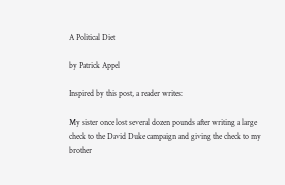A Political Diet

by Patrick Appel

Inspired by this post, a reader writes:

My sister once lost several dozen pounds after writing a large check to the David Duke campaign and giving the check to my brother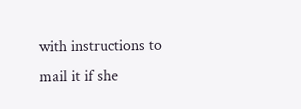with instructions to mail it if she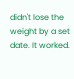didn't lose the weight by a set date. It worked.